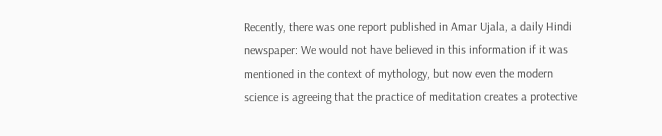Recently, there was one report published in Amar Ujala, a daily Hindi newspaper: We would not have believed in this information if it was mentioned in the context of mythology, but now even the modern science is agreeing that the practice of meditation creates a protective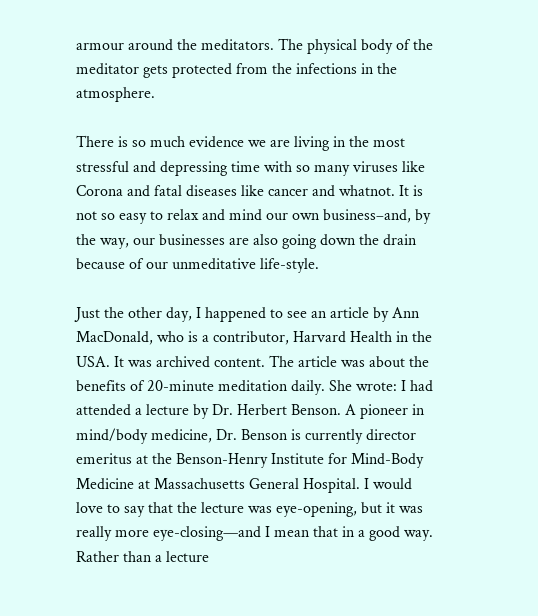armour around the meditators. The physical body of the meditator gets protected from the infections in the atmosphere.

There is so much evidence we are living in the most stressful and depressing time with so many viruses like Corona and fatal diseases like cancer and whatnot. It is not so easy to relax and mind our own business–and, by the way, our businesses are also going down the drain because of our unmeditative life-style.

Just the other day, I happened to see an article by Ann MacDonald, who is a contributor, Harvard Health in the USA. It was archived content. The article was about the benefits of 20-minute meditation daily. She wrote: I had attended a lecture by Dr. Herbert Benson. A pioneer in mind/body medicine, Dr. Benson is currently director emeritus at the Benson-Henry Institute for Mind-Body Medicine at Massachusetts General Hospital. I would love to say that the lecture was eye-opening, but it was really more eye-closing—and I mean that in a good way. Rather than a lecture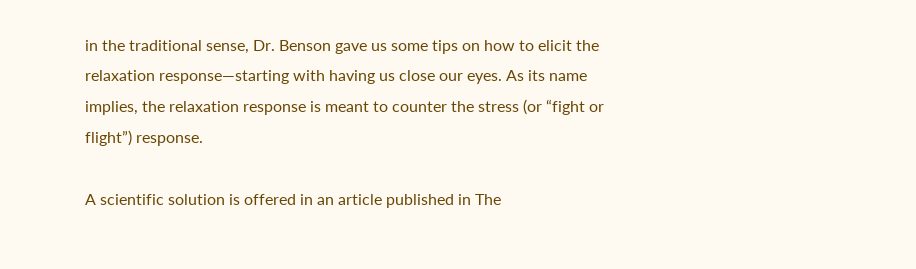in the traditional sense, Dr. Benson gave us some tips on how to elicit the relaxation response—starting with having us close our eyes. As its name implies, the relaxation response is meant to counter the stress (or “fight or flight”) response.

A scientific solution is offered in an article published in The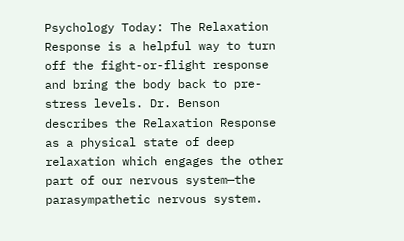Psychology Today: The Relaxation Response is a helpful way to turn off the fight-or-flight response and bring the body back to pre-stress levels. Dr. Benson describes the Relaxation Response as a physical state of deep relaxation which engages the other part of our nervous system—the parasympathetic nervous system.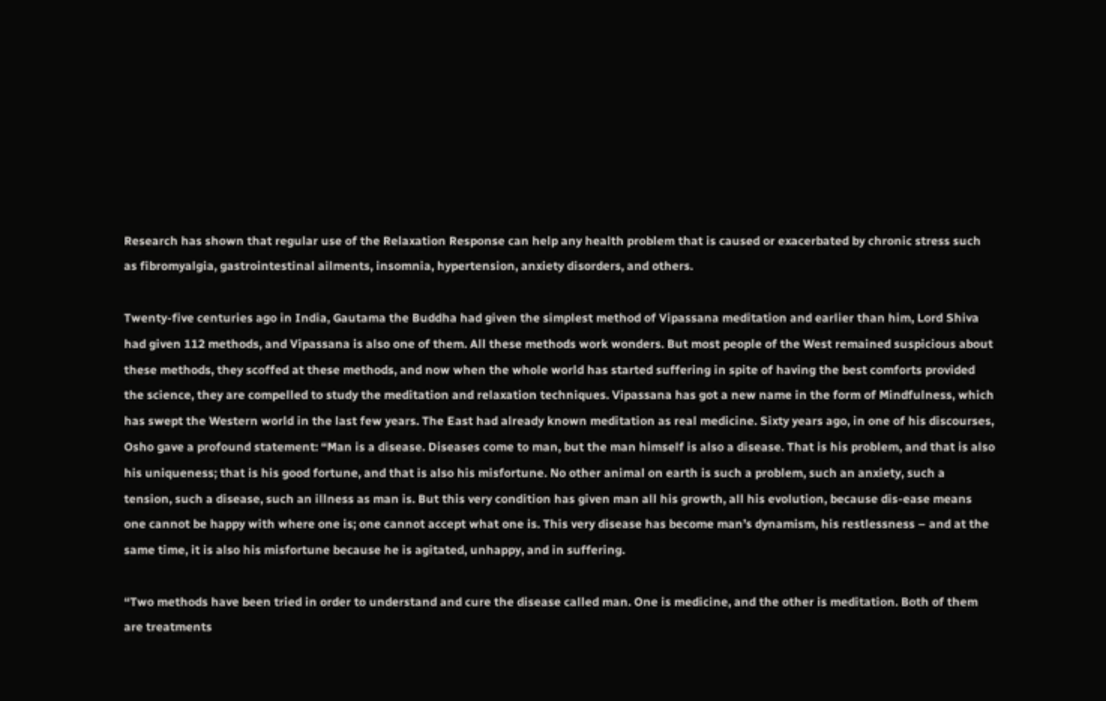Research has shown that regular use of the Relaxation Response can help any health problem that is caused or exacerbated by chronic stress such as fibromyalgia, gastrointestinal ailments, insomnia, hypertension, anxiety disorders, and others.

Twenty-five centuries ago in India, Gautama the Buddha had given the simplest method of Vipassana meditation and earlier than him, Lord Shiva had given 112 methods, and Vipassana is also one of them. All these methods work wonders. But most people of the West remained suspicious about these methods, they scoffed at these methods, and now when the whole world has started suffering in spite of having the best comforts provided the science, they are compelled to study the meditation and relaxation techniques. Vipassana has got a new name in the form of Mindfulness, which has swept the Western world in the last few years. The East had already known meditation as real medicine. Sixty years ago, in one of his discourses, Osho gave a profound statement: “Man is a disease. Diseases come to man, but the man himself is also a disease. That is his problem, and that is also his uniqueness; that is his good fortune, and that is also his misfortune. No other animal on earth is such a problem, such an anxiety, such a tension, such a disease, such an illness as man is. But this very condition has given man all his growth, all his evolution, because dis-ease means one cannot be happy with where one is; one cannot accept what one is. This very disease has become man’s dynamism, his restlessness – and at the same time, it is also his misfortune because he is agitated, unhappy, and in suffering.

“Two methods have been tried in order to understand and cure the disease called man. One is medicine, and the other is meditation. Both of them are treatments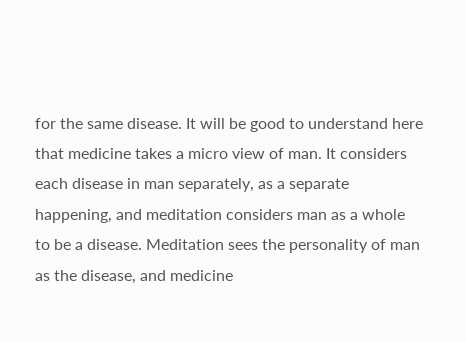for the same disease. It will be good to understand here that medicine takes a micro view of man. It considers each disease in man separately, as a separate happening, and meditation considers man as a whole to be a disease. Meditation sees the personality of man as the disease, and medicine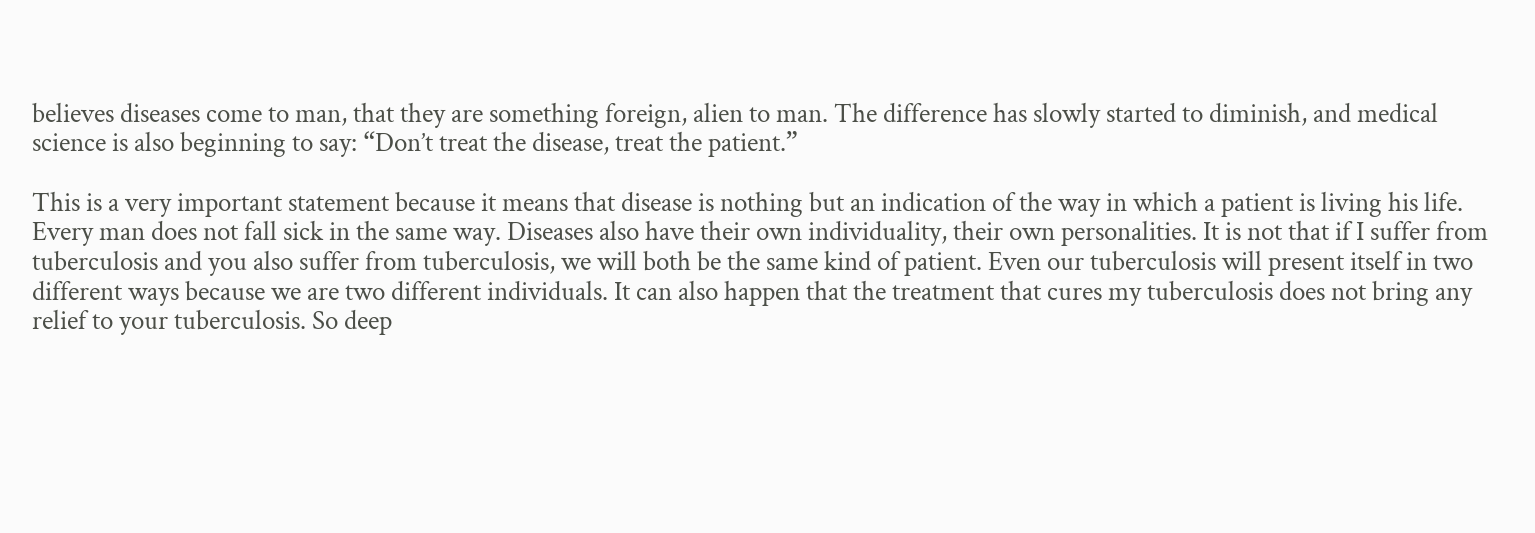believes diseases come to man, that they are something foreign, alien to man. The difference has slowly started to diminish, and medical science is also beginning to say: “Don’t treat the disease, treat the patient.”

This is a very important statement because it means that disease is nothing but an indication of the way in which a patient is living his life. Every man does not fall sick in the same way. Diseases also have their own individuality, their own personalities. It is not that if I suffer from tuberculosis and you also suffer from tuberculosis, we will both be the same kind of patient. Even our tuberculosis will present itself in two different ways because we are two different individuals. It can also happen that the treatment that cures my tuberculosis does not bring any relief to your tuberculosis. So deep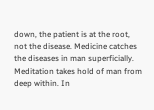down, the patient is at the root, not the disease. Medicine catches the diseases in man superficially. Meditation takes hold of man from deep within. In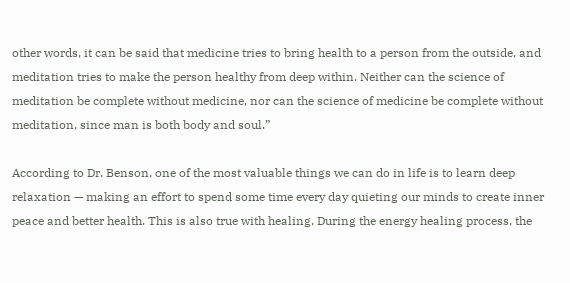other words, it can be said that medicine tries to bring health to a person from the outside, and meditation tries to make the person healthy from deep within. Neither can the science of meditation be complete without medicine, nor can the science of medicine be complete without meditation, since man is both body and soul.”

According to Dr. Benson, one of the most valuable things we can do in life is to learn deep relaxation — making an effort to spend some time every day quieting our minds to create inner peace and better health. This is also true with healing. During the energy healing process, the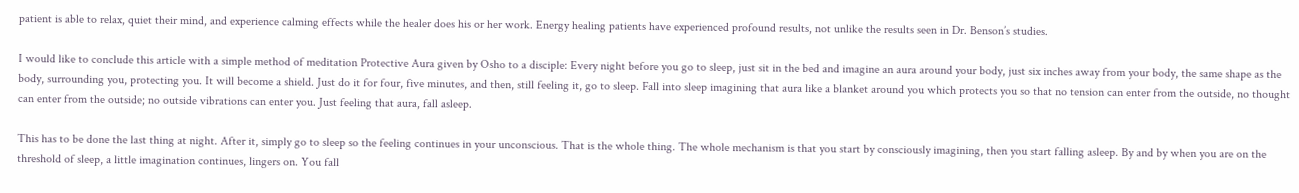patient is able to relax, quiet their mind, and experience calming effects while the healer does his or her work. Energy healing patients have experienced profound results, not unlike the results seen in Dr. Benson’s studies.

I would like to conclude this article with a simple method of meditation Protective Aura given by Osho to a disciple: Every night before you go to sleep, just sit in the bed and imagine an aura around your body, just six inches away from your body, the same shape as the body, surrounding you, protecting you. It will become a shield. Just do it for four, five minutes, and then, still feeling it, go to sleep. Fall into sleep imagining that aura like a blanket around you which protects you so that no tension can enter from the outside, no thought can enter from the outside; no outside vibrations can enter you. Just feeling that aura, fall asleep.

This has to be done the last thing at night. After it, simply go to sleep so the feeling continues in your unconscious. That is the whole thing. The whole mechanism is that you start by consciously imagining, then you start falling asleep. By and by when you are on the threshold of sleep, a little imagination continues, lingers on. You fall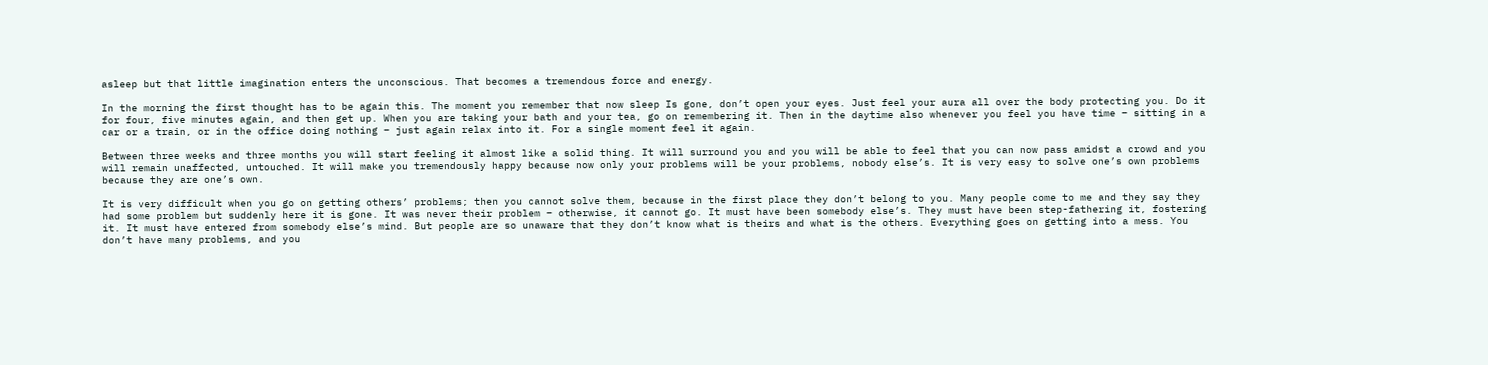asleep but that little imagination enters the unconscious. That becomes a tremendous force and energy.

In the morning the first thought has to be again this. The moment you remember that now sleep Is gone, don’t open your eyes. Just feel your aura all over the body protecting you. Do it for four, five minutes again, and then get up. When you are taking your bath and your tea, go on remembering it. Then in the daytime also whenever you feel you have time – sitting in a car or a train, or in the office doing nothing – just again relax into it. For a single moment feel it again.

Between three weeks and three months you will start feeling it almost like a solid thing. It will surround you and you will be able to feel that you can now pass amidst a crowd and you will remain unaffected, untouched. It will make you tremendously happy because now only your problems will be your problems, nobody else’s. It is very easy to solve one’s own problems because they are one’s own.

It is very difficult when you go on getting others’ problems; then you cannot solve them, because in the first place they don’t belong to you. Many people come to me and they say they had some problem but suddenly here it is gone. It was never their problem – otherwise, it cannot go. It must have been somebody else’s. They must have been step-fathering it, fostering it. It must have entered from somebody else’s mind. But people are so unaware that they don’t know what is theirs and what is the others. Everything goes on getting into a mess. You don’t have many problems, and you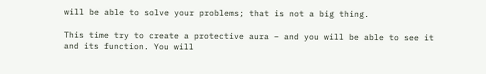will be able to solve your problems; that is not a big thing.

This time try to create a protective aura – and you will be able to see it and its function. You will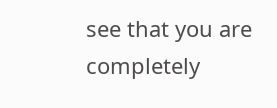see that you are completely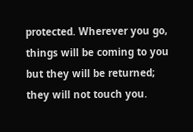protected. Wherever you go, things will be coming to you but they will be returned; they will not touch you.